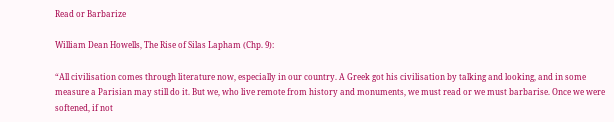Read or Barbarize

William Dean Howells, The Rise of Silas Lapham (Chp. 9):

“All civilisation comes through literature now, especially in our country. A Greek got his civilisation by talking and looking, and in some measure a Parisian may still do it. But we, who live remote from history and monuments, we must read or we must barbarise. Once we were softened, if not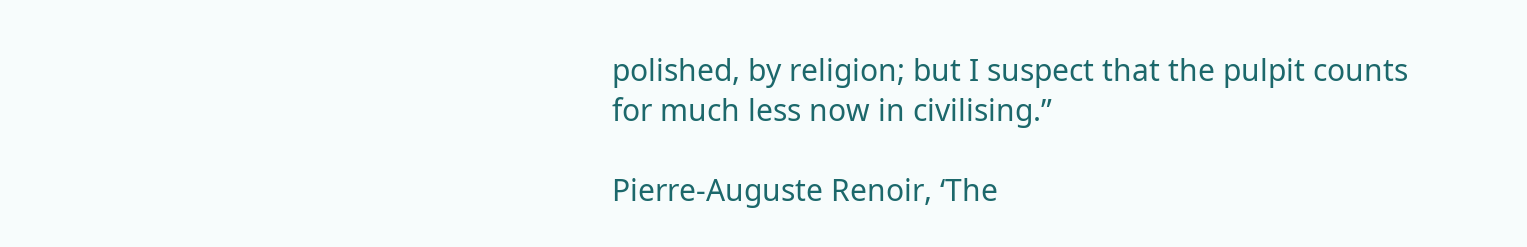polished, by religion; but I suspect that the pulpit counts for much less now in civilising.”

Pierre-Auguste Renoir, ‘The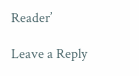Reader’

Leave a Reply